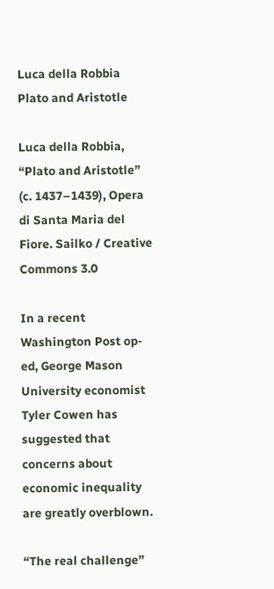Luca della Robbia Plato and Aristotle

Luca della Robbia, “Plato and Aristotle” (c. 1437–1439), Opera di Santa Maria del Fiore. Sailko / Creative Commons 3.0

In a recent Washington Post op-ed, George Mason University economist Tyler Cowen has suggested that concerns about economic inequality are greatly overblown.

“The real challenge”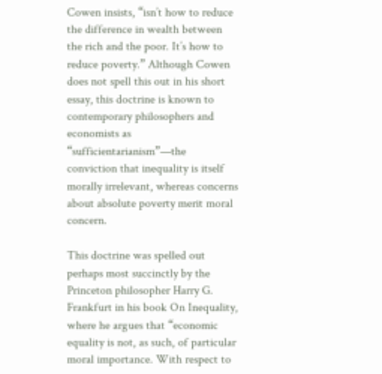Cowen insists, “isn’t how to reduce the difference in wealth between the rich and the poor. It’s how to reduce poverty.” Although Cowen does not spell this out in his short essay, this doctrine is known to contemporary philosophers and economists as “sufficientarianism”—the conviction that inequality is itself morally irrelevant, whereas concerns about absolute poverty merit moral concern.

This doctrine was spelled out perhaps most succinctly by the Princeton philosopher Harry G. Frankfurt in his book On Inequality, where he argues that “economic equality is not, as such, of particular moral importance. With respect to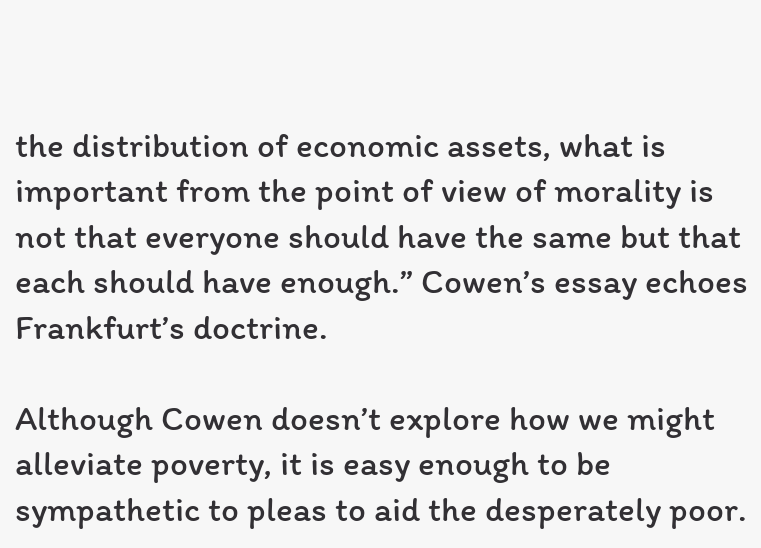the distribution of economic assets, what is important from the point of view of morality is not that everyone should have the same but that each should have enough.” Cowen’s essay echoes Frankfurt’s doctrine.

Although Cowen doesn’t explore how we might alleviate poverty, it is easy enough to be sympathetic to pleas to aid the desperately poor.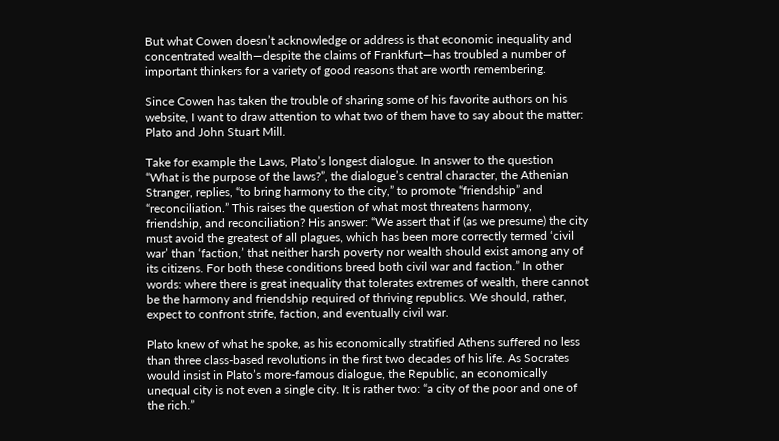But what Cowen doesn’t acknowledge or address is that economic inequality and concentrated wealth—despite the claims of Frankfurt—has troubled a number of important thinkers for a variety of good reasons that are worth remembering.

Since Cowen has taken the trouble of sharing some of his favorite authors on his website, I want to draw attention to what two of them have to say about the matter: Plato and John Stuart Mill.

Take for example the Laws, Plato’s longest dialogue. In answer to the question “What is the purpose of the laws?”, the dialogue’s central character, the Athenian Stranger, replies, “to bring harmony to the city,” to promote “friendship” and “reconciliation.” This raises the question of what most threatens harmony, friendship, and reconciliation? His answer: “We assert that if (as we presume) the city must avoid the greatest of all plagues, which has been more correctly termed ‘civil war’ than ‘faction,’ that neither harsh poverty nor wealth should exist among any of its citizens. For both these conditions breed both civil war and faction.” In other words: where there is great inequality that tolerates extremes of wealth, there cannot be the harmony and friendship required of thriving republics. We should, rather, expect to confront strife, faction, and eventually civil war.

Plato knew of what he spoke, as his economically stratified Athens suffered no less than three class-based revolutions in the first two decades of his life. As Socrates would insist in Plato’s more-famous dialogue, the Republic, an economically unequal city is not even a single city. It is rather two: “a city of the poor and one of the rich.”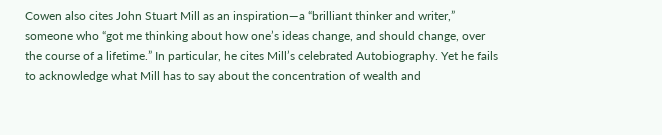Cowen also cites John Stuart Mill as an inspiration—a “brilliant thinker and writer,” someone who “got me thinking about how one’s ideas change, and should change, over the course of a lifetime.” In particular, he cites Mill’s celebrated Autobiography. Yet he fails to acknowledge what Mill has to say about the concentration of wealth and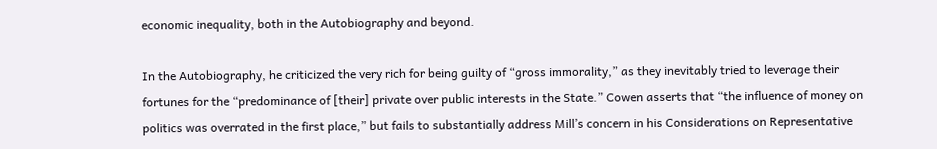economic inequality, both in the Autobiography and beyond.

In the Autobiography, he criticized the very rich for being guilty of “gross immorality,” as they inevitably tried to leverage their fortunes for the “predominance of [their] private over public interests in the State.” Cowen asserts that “the influence of money on politics was overrated in the first place,” but fails to substantially address Mill’s concern in his Considerations on Representative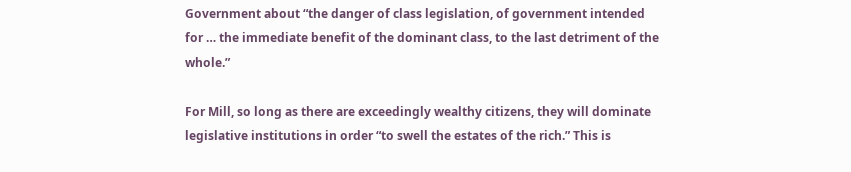Government about “the danger of class legislation, of government intended for … the immediate benefit of the dominant class, to the last detriment of the whole.”

For Mill, so long as there are exceedingly wealthy citizens, they will dominate legislative institutions in order “to swell the estates of the rich.” This is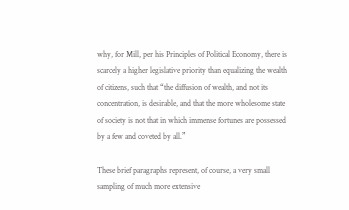why, for Mill, per his Principles of Political Economy, there is scarcely a higher legislative priority than equalizing the wealth of citizens, such that “the diffusion of wealth, and not its concentration, is desirable, and that the more wholesome state of society is not that in which immense fortunes are possessed by a few and coveted by all.”

These brief paragraphs represent, of course, a very small sampling of much more extensive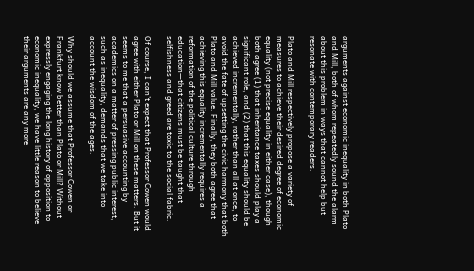arguments against economic inequality in both Plato and Mill, both of whom repeatedly sound the alarm about this problem in ways that cannot help but resonate with contemporary readers.

Plato and Mill respectively propose a variety of measures to achieve their desired degree of economic equality (not precise equality in either case), though both agree (1) that inheritance taxes should play a significant role, and (2) that this equality should be achieved incrementally, rather than all at once, to avoid the fate of upsetting the civic harmony that both Plato and Mill value. Finally, they both agree that achieving this equality incrementally requires a reformation of the political culture through education—that citizens must be taught that selfishness and greed are toxic to the social fabric.

Of course, I can’t expect that Professor Cowen would agree with either Plato or Mill on these matters. But it seems to me that a persuasive accounting by academics on a matter of pressing public interest, such as inequality, demands that we take into account the wisdom of the ages.

Why should we assume that Professor Cowen or Frankfurt know better than Plato or Mill? Without expressly engaging the long history of opposition to economic inequality, we have little reason to believe their arguments are any more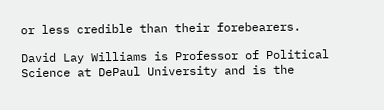or less credible than their forebearers.

David Lay Williams is Professor of Political Science at DePaul University and is the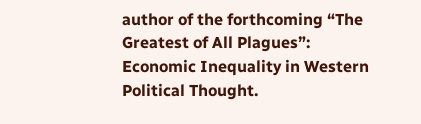author of the forthcoming “The Greatest of All Plagues”: Economic Inequality in Western Political Thought.